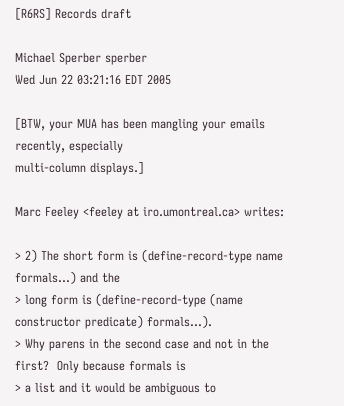[R6RS] Records draft

Michael Sperber sperber
Wed Jun 22 03:21:16 EDT 2005

[BTW, your MUA has been mangling your emails recently, especially
multi-column displays.]

Marc Feeley <feeley at iro.umontreal.ca> writes:

> 2) The short form is (define-record-type name formals...) and the
> long form is (define-record-type (name constructor predicate) formals...).
> Why parens in the second case and not in the first?  Only because formals is
> a list and it would be ambiguous to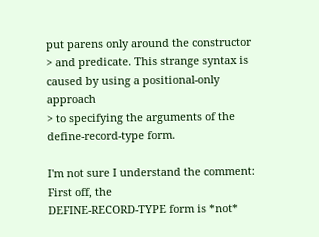put parens only around the constructor
> and predicate. This strange syntax is caused by using a positional-only approach
> to specifying the arguments of the define-record-type form.

I'm not sure I understand the comment: First off, the
DEFINE-RECORD-TYPE form is *not*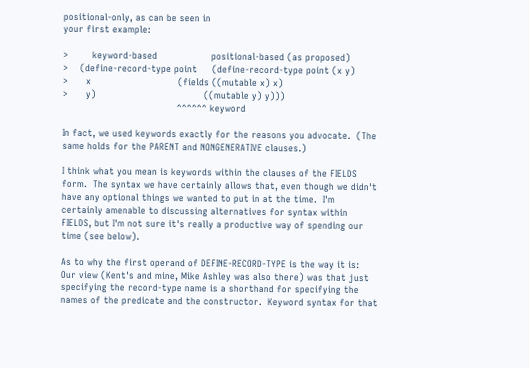positional-only, as can be seen in
your first example:

>        keyword-based                  positional-based (as proposed)
>    (define-record-type point     (define-record-type point (x y)
>      x                             (fields ((mutable x) x)
>      y)                                    ((mutable y) y)))
                                      ^^^^^^ keyword

In fact, we used keywords exactly for the reasons you advocate.  (The
same holds for the PARENT and NONGENERATIVE clauses.)

I think what you mean is keywords within the clauses of the FIELDS
form.  The syntax we have certainly allows that, even though we didn't
have any optional things we wanted to put in at the time.  I'm
certainly amenable to discussing alternatives for syntax within
FIELDS, but I'm not sure it's really a productive way of spending our
time (see below).

As to why the first operand of DEFINE-RECORD-TYPE is the way it is:
Our view (Kent's and mine, Mike Ashley was also there) was that just
specifying the record-type name is a shorthand for specifying the
names of the predicate and the constructor.  Keyword syntax for that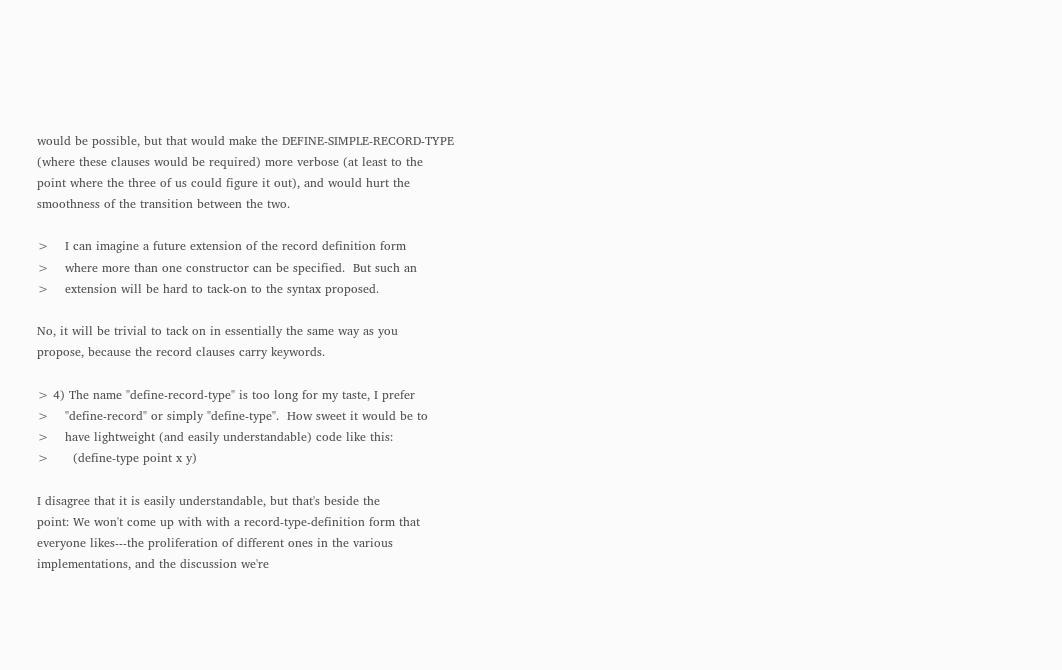would be possible, but that would make the DEFINE-SIMPLE-RECORD-TYPE
(where these clauses would be required) more verbose (at least to the
point where the three of us could figure it out), and would hurt the
smoothness of the transition between the two.

>    I can imagine a future extension of the record definition form
>    where more than one constructor can be specified.  But such an
>    extension will be hard to tack-on to the syntax proposed.

No, it will be trivial to tack on in essentially the same way as you
propose, because the record clauses carry keywords.

> 4) The name "define-record-type" is too long for my taste, I prefer
>    "define-record" or simply "define-type".  How sweet it would be to
>    have lightweight (and easily understandable) code like this:
>      (define-type point x y)

I disagree that it is easily understandable, but that's beside the
point: We won't come up with with a record-type-definition form that
everyone likes---the proliferation of different ones in the various
implementations, and the discussion we're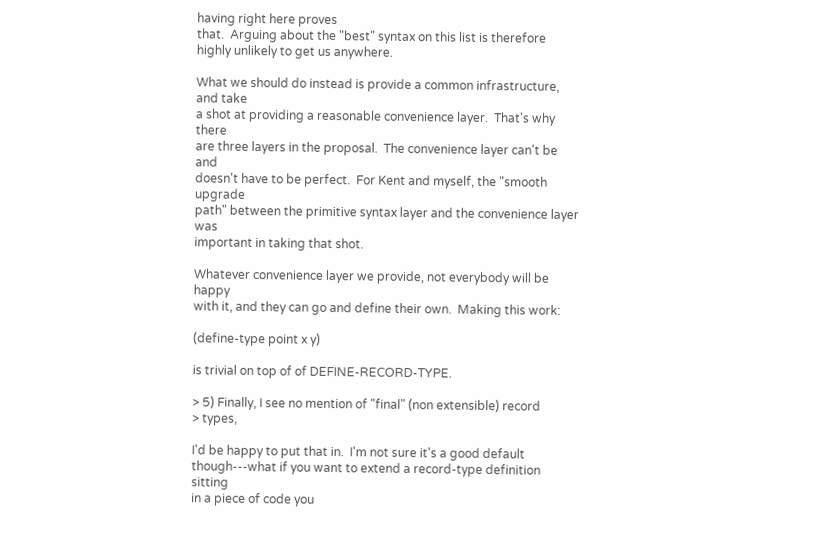having right here proves
that.  Arguing about the "best" syntax on this list is therefore
highly unlikely to get us anywhere.

What we should do instead is provide a common infrastructure, and take
a shot at providing a reasonable convenience layer.  That's why there
are three layers in the proposal.  The convenience layer can't be and
doesn't have to be perfect.  For Kent and myself, the "smooth upgrade
path" between the primitive syntax layer and the convenience layer was
important in taking that shot.

Whatever convenience layer we provide, not everybody will be happy
with it, and they can go and define their own.  Making this work:

(define-type point x y)

is trivial on top of of DEFINE-RECORD-TYPE.

> 5) Finally, I see no mention of "final" (non extensible) record
> types,

I'd be happy to put that in.  I'm not sure it's a good default
though---what if you want to extend a record-type definition sitting
in a piece of code you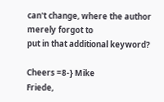can't change, where the author merely forgot to
put in that additional keyword?

Cheers =8-} Mike
Friede,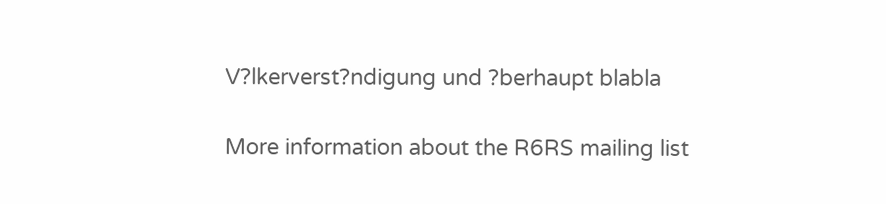V?lkerverst?ndigung und ?berhaupt blabla

More information about the R6RS mailing list